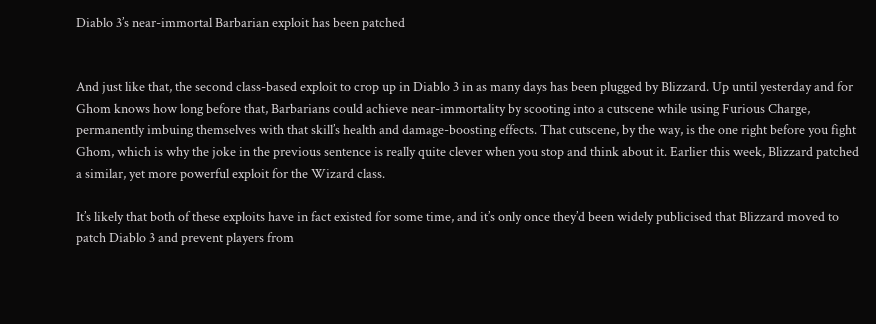Diablo 3’s near-immortal Barbarian exploit has been patched


And just like that, the second class-based exploit to crop up in Diablo 3 in as many days has been plugged by Blizzard. Up until yesterday and for Ghom knows how long before that, Barbarians could achieve near-immortality by scooting into a cutscene while using Furious Charge, permanently imbuing themselves with that skill’s health and damage-boosting effects. That cutscene, by the way, is the one right before you fight Ghom, which is why the joke in the previous sentence is really quite clever when you stop and think about it. Earlier this week, Blizzard patched a similar, yet more powerful exploit for the Wizard class.

It’s likely that both of these exploits have in fact existed for some time, and it’s only once they’d been widely publicised that Blizzard moved to patch Diablo 3 and prevent players from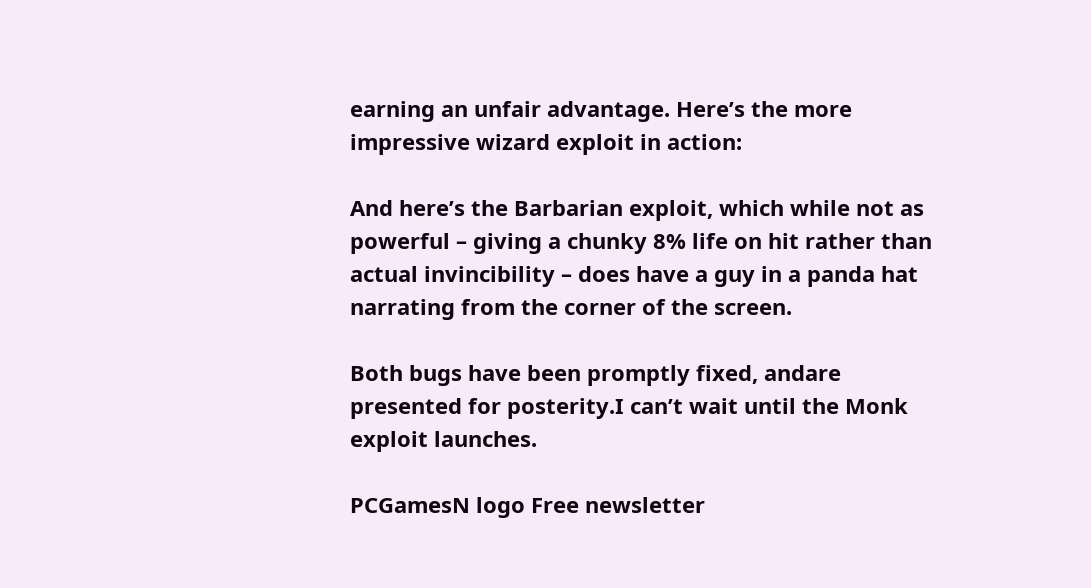earning an unfair advantage. Here’s the more impressive wizard exploit in action:

And here’s the Barbarian exploit, which while not as powerful – giving a chunky 8% life on hit rather than actual invincibility – does have a guy in a panda hat narrating from the corner of the screen.

Both bugs have been promptly fixed, andare presented for posterity.I can’t wait until the Monk exploit launches.

PCGamesN logo Free newsletter